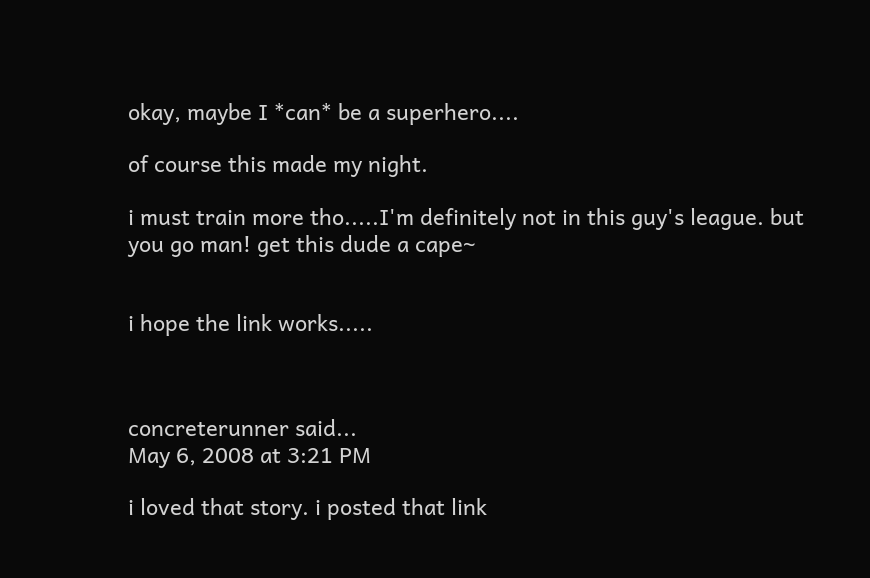okay, maybe I *can* be a superhero....

of course this made my night.

i must train more tho.....I'm definitely not in this guy's league. but you go man! get this dude a cape~


i hope the link works.....



concreterunner said...
May 6, 2008 at 3:21 PM

i loved that story. i posted that link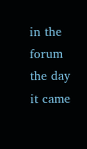in the forum the day it came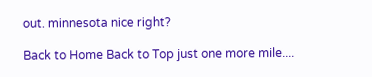out. minnesota nice right?

Back to Home Back to Top just one more mile....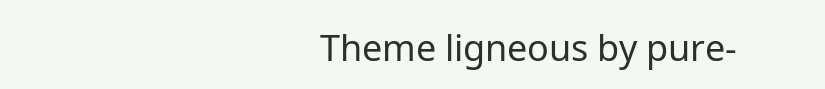Theme ligneous by pure-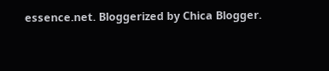essence.net. Bloggerized by Chica Blogger.